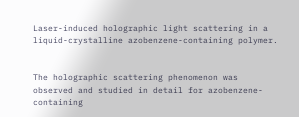Laser-induced holographic light scattering in a liquid-crystalline azobenzene-containing polymer.


The holographic scattering phenomenon was observed and studied in detail for azobenzene-containing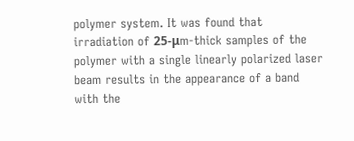polymer system. It was found that irradiation of 25-μm-thick samples of the polymer with a single linearly polarized laser beam results in the appearance of a band with the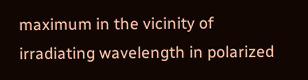maximum in the vicinity of irradiating wavelength in polarized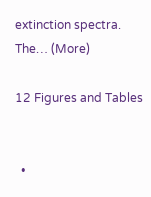extinction spectra. The… (More)

12 Figures and Tables


  •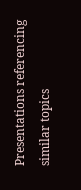Presentations referencing similar topics